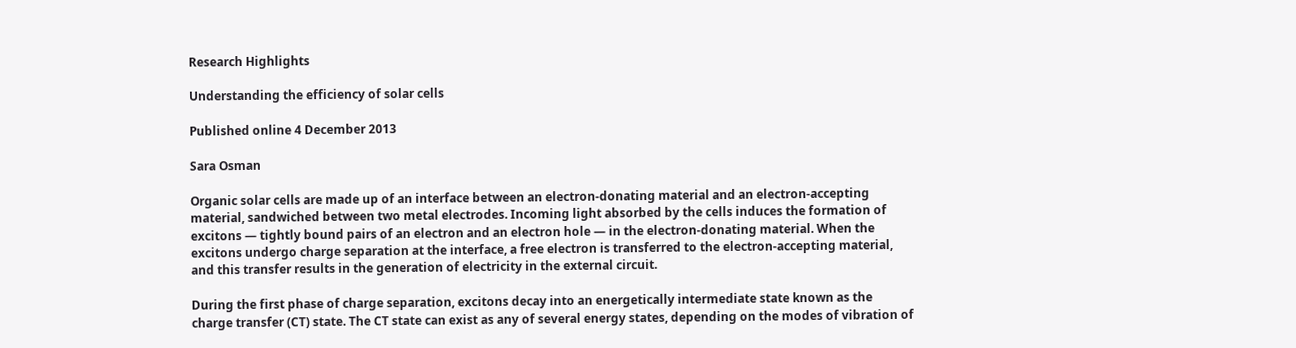Research Highlights

Understanding the efficiency of solar cells

Published online 4 December 2013

Sara Osman

Organic solar cells are made up of an interface between an electron-donating material and an electron-accepting material, sandwiched between two metal electrodes. Incoming light absorbed by the cells induces the formation of excitons — tightly bound pairs of an electron and an electron hole — in the electron-donating material. When the excitons undergo charge separation at the interface, a free electron is transferred to the electron-accepting material, and this transfer results in the generation of electricity in the external circuit.

During the first phase of charge separation, excitons decay into an energetically intermediate state known as the charge transfer (CT) state. The CT state can exist as any of several energy states, depending on the modes of vibration of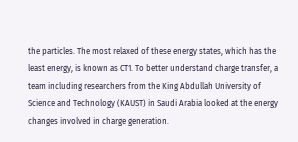the particles. The most relaxed of these energy states, which has the least energy, is known as CT1. To better understand charge transfer, a team including researchers from the King Abdullah University of Science and Technology (KAUST) in Saudi Arabia looked at the energy changes involved in charge generation.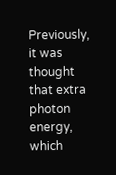Previously, it was thought that extra photon energy, which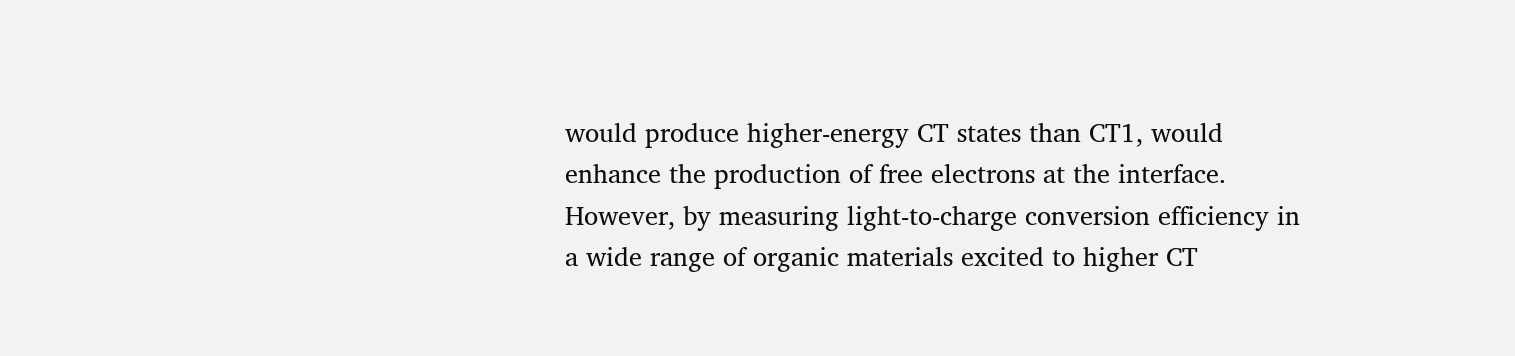would produce higher-energy CT states than CT1, would enhance the production of free electrons at the interface. However, by measuring light-to-charge conversion efficiency in a wide range of organic materials excited to higher CT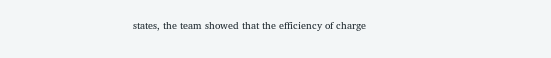states, the team showed that the efficiency of charge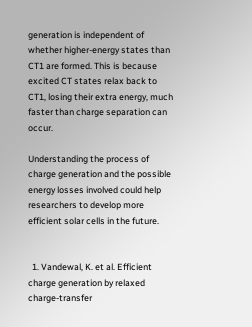generation is independent of whether higher-energy states than CT1 are formed. This is because excited CT states relax back to CT1, losing their extra energy, much faster than charge separation can occur.

Understanding the process of charge generation and the possible energy losses involved could help researchers to develop more efficient solar cells in the future.


  1. Vandewal, K. et al. Efficient charge generation by relaxed charge-transfer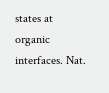states at organic interfaces. Nat.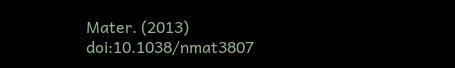Mater. (2013) doi:10.1038/nmat3807